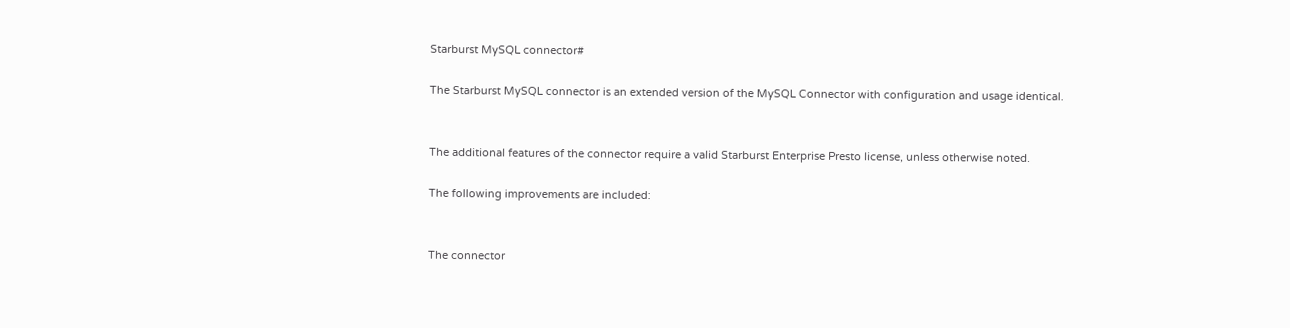Starburst MySQL connector#

The Starburst MySQL connector is an extended version of the MySQL Connector with configuration and usage identical.


The additional features of the connector require a valid Starburst Enterprise Presto license, unless otherwise noted.

The following improvements are included:


The connector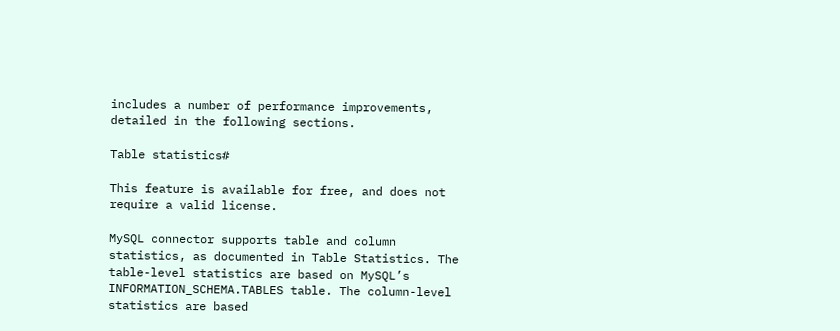includes a number of performance improvements, detailed in the following sections.

Table statistics#

This feature is available for free, and does not require a valid license.

MySQL connector supports table and column statistics, as documented in Table Statistics. The table-level statistics are based on MySQL’s INFORMATION_SCHEMA.TABLES table. The column-level statistics are based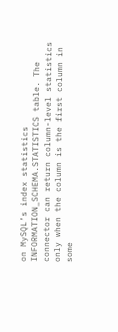on MySQL’s index statistics INFORMATION_SCHEMA.STATISTICS table. The connector can return column-level statistics only when the column is the first column in some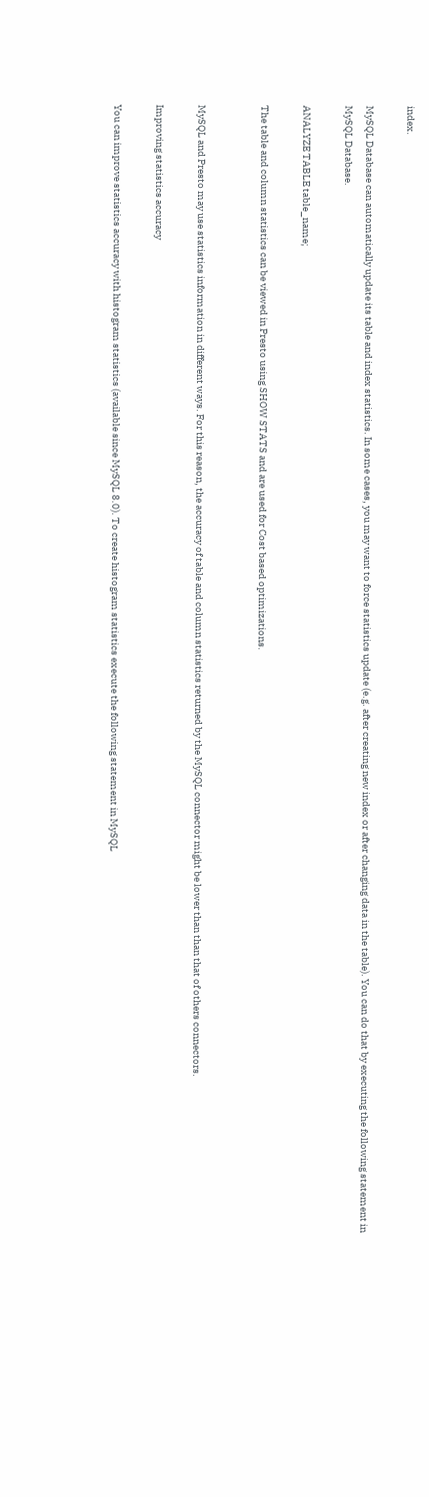index.

MySQL Database can automatically update its table and index statistics. In some cases, you may want to force statistics update (e.g. after creating new index or after changing data in the table). You can do that by executing the following statement in MySQL Database.

ANALYZE TABLE table_name;

The table and column statistics can be viewed in Presto using SHOW STATS and are used for Cost based optimizations.


MySQL and Presto may use statistics information in different ways. For this reason, the accuracy of table and column statistics returned by the MySQL connector might be lower than than that of others connectors.

Improving statistics accuracy

You can improve statistics accuracy with histogram statistics (available since MySQL 8.0). To create histogram statistics execute the following statement in MySQL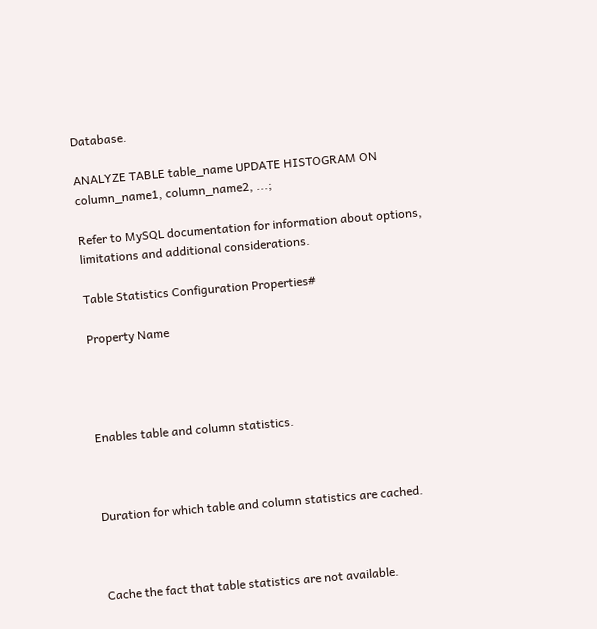Database.

ANALYZE TABLE table_name UPDATE HISTOGRAM ON column_name1, column_name2, ...;

Refer to MySQL documentation for information about options, limitations and additional considerations.

Table Statistics Configuration Properties#

Property Name




Enables table and column statistics.



Duration for which table and column statistics are cached.



Cache the fact that table statistics are not available.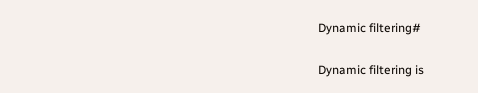Dynamic filtering#

Dynamic filtering is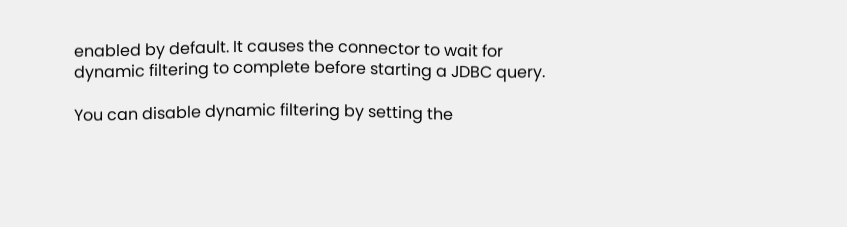enabled by default. It causes the connector to wait for dynamic filtering to complete before starting a JDBC query.

You can disable dynamic filtering by setting the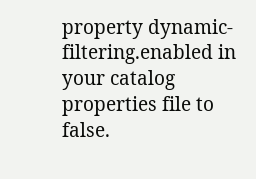property dynamic-filtering.enabled in your catalog properties file to false.